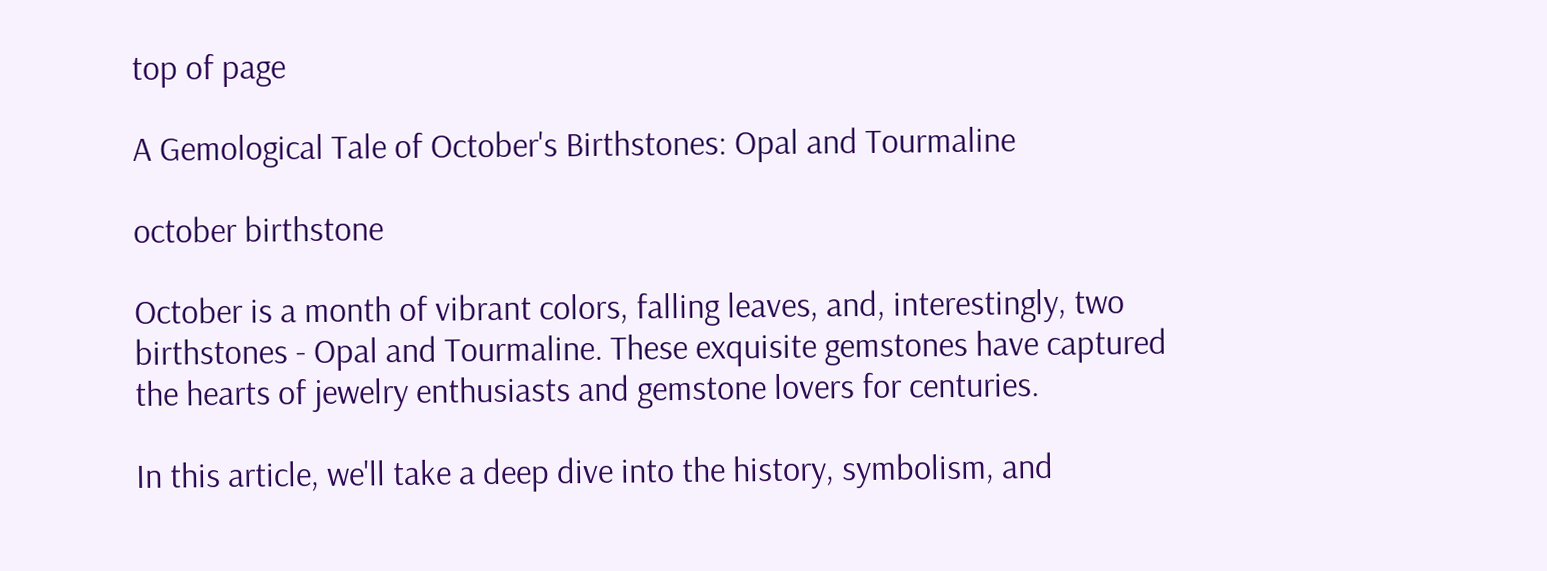top of page

A Gemological Tale of October's Birthstones: Opal and Tourmaline

october birthstone

October is a month of vibrant colors, falling leaves, and, interestingly, two birthstones - Opal and Tourmaline. These exquisite gemstones have captured the hearts of jewelry enthusiasts and gemstone lovers for centuries.

In this article, we'll take a deep dive into the history, symbolism, and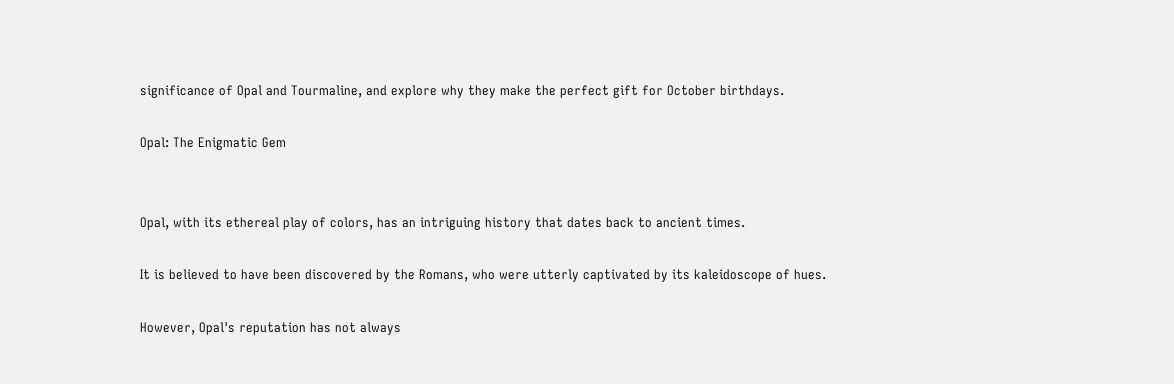significance of Opal and Tourmaline, and explore why they make the perfect gift for October birthdays.

Opal: The Enigmatic Gem


Opal, with its ethereal play of colors, has an intriguing history that dates back to ancient times.

It is believed to have been discovered by the Romans, who were utterly captivated by its kaleidoscope of hues.

However, Opal's reputation has not always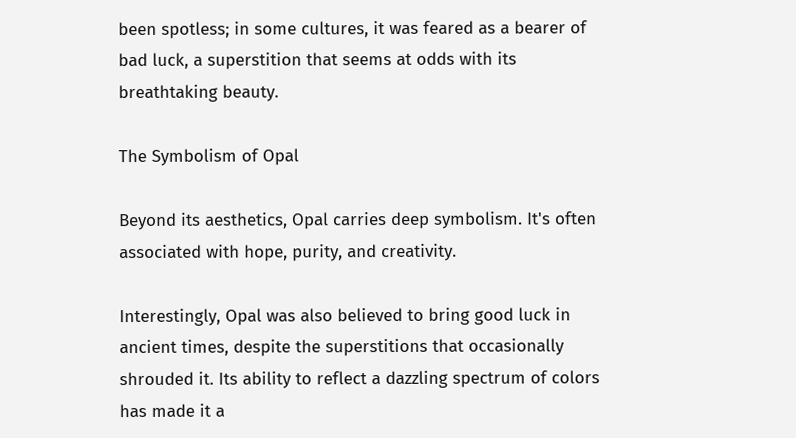been spotless; in some cultures, it was feared as a bearer of bad luck, a superstition that seems at odds with its breathtaking beauty.

The Symbolism of Opal

Beyond its aesthetics, Opal carries deep symbolism. It's often associated with hope, purity, and creativity.

Interestingly, Opal was also believed to bring good luck in ancient times, despite the superstitions that occasionally shrouded it. Its ability to reflect a dazzling spectrum of colors has made it a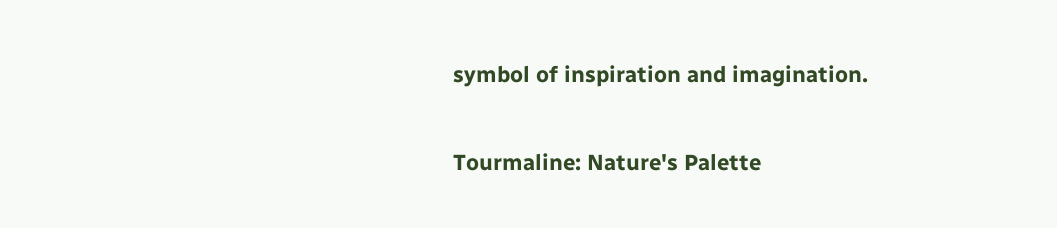symbol of inspiration and imagination.

Tourmaline: Nature's Palette